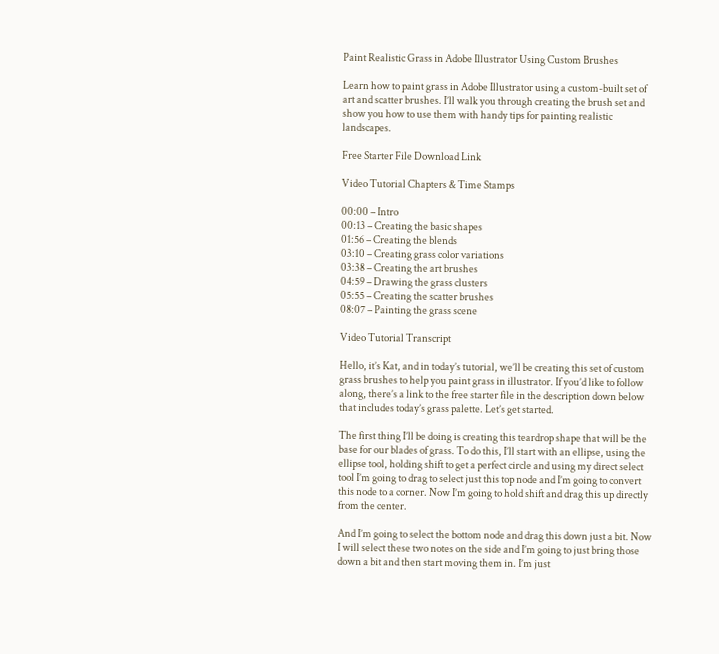Paint Realistic Grass in Adobe Illustrator Using Custom Brushes

Learn how to paint grass in Adobe Illustrator using a custom-built set of art and scatter brushes. I’ll walk you through creating the brush set and show you how to use them with handy tips for painting realistic landscapes.

Free Starter File Download Link

Video Tutorial Chapters & Time Stamps

00:00 – Intro
00:13 – Creating the basic shapes
01:56 – Creating the blends
03:10 – Creating grass color variations
03:38 – Creating the art brushes
04:59 – Drawing the grass clusters
05:55 – Creating the scatter brushes
08:07 – Painting the grass scene

Video Tutorial Transcript

Hello, it’s Kat, and in today’s tutorial, we’ll be creating this set of custom grass brushes to help you paint grass in illustrator. If you’d like to follow along, there’s a link to the free starter file in the description down below that includes today’s grass palette. Let’s get started.

The first thing I’ll be doing is creating this teardrop shape that will be the base for our blades of grass. To do this, I’ll start with an ellipse, using the ellipse tool, holding shift to get a perfect circle and using my direct select tool I’m going to drag to select just this top node and I’m going to convert this node to a corner. Now I’m going to hold shift and drag this up directly from the center.

And I’m going to select the bottom node and drag this down just a bit. Now I will select these two notes on the side and I’m going to just bring those down a bit and then start moving them in. I’m just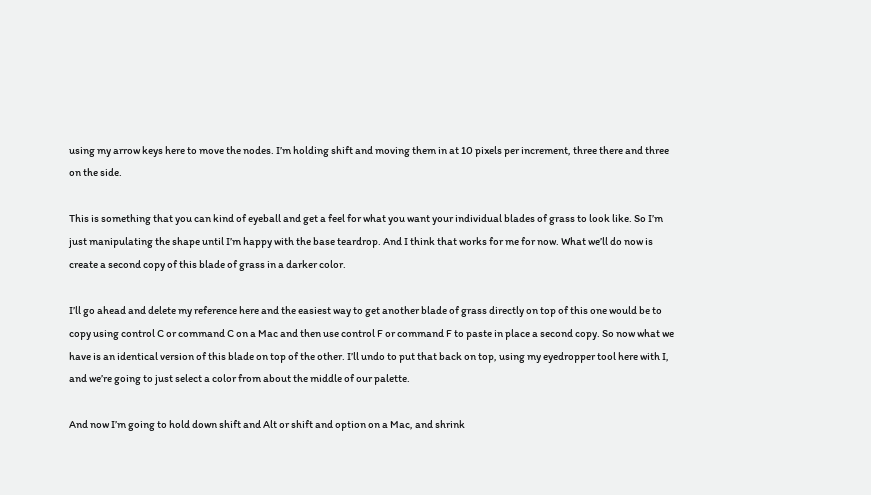using my arrow keys here to move the nodes. I’m holding shift and moving them in at 10 pixels per increment, three there and three on the side.

This is something that you can kind of eyeball and get a feel for what you want your individual blades of grass to look like. So I’m just manipulating the shape until I’m happy with the base teardrop. And I think that works for me for now. What we’ll do now is create a second copy of this blade of grass in a darker color.

I’ll go ahead and delete my reference here and the easiest way to get another blade of grass directly on top of this one would be to copy using control C or command C on a Mac and then use control F or command F to paste in place a second copy. So now what we have is an identical version of this blade on top of the other. I’ll undo to put that back on top, using my eyedropper tool here with I, and we’re going to just select a color from about the middle of our palette.

And now I’m going to hold down shift and Alt or shift and option on a Mac, and shrink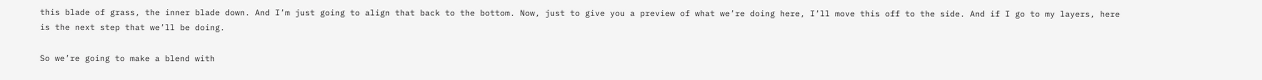this blade of grass, the inner blade down. And I’m just going to align that back to the bottom. Now, just to give you a preview of what we’re doing here, I’ll move this off to the side. And if I go to my layers, here is the next step that we’ll be doing.

So we’re going to make a blend with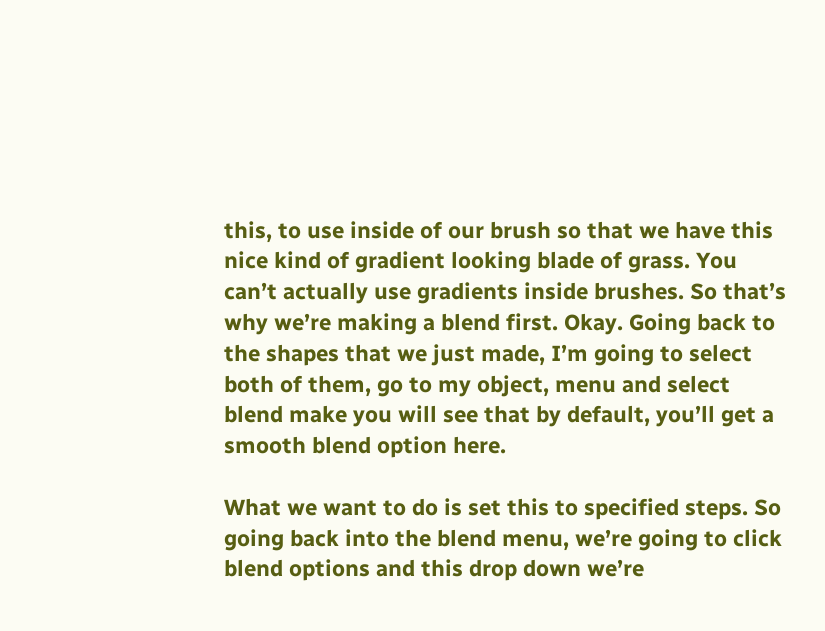this, to use inside of our brush so that we have this nice kind of gradient looking blade of grass. You can’t actually use gradients inside brushes. So that’s why we’re making a blend first. Okay. Going back to the shapes that we just made, I’m going to select both of them, go to my object, menu and select blend make you will see that by default, you’ll get a smooth blend option here.

What we want to do is set this to specified steps. So going back into the blend menu, we’re going to click blend options and this drop down we’re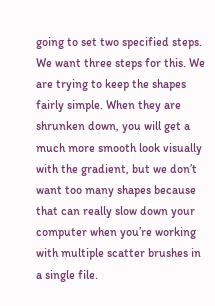going to set two specified steps. We want three steps for this. We are trying to keep the shapes fairly simple. When they are shrunken down, you will get a much more smooth look visually with the gradient, but we don’t want too many shapes because that can really slow down your computer when you’re working with multiple scatter brushes in a single file.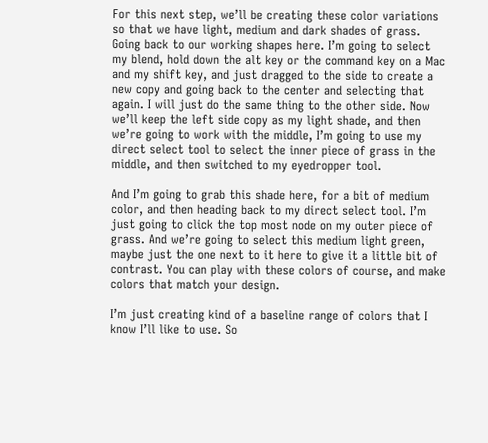For this next step, we’ll be creating these color variations so that we have light, medium and dark shades of grass. Going back to our working shapes here. I’m going to select my blend, hold down the alt key or the command key on a Mac and my shift key, and just dragged to the side to create a new copy and going back to the center and selecting that again. I will just do the same thing to the other side. Now we’ll keep the left side copy as my light shade, and then we’re going to work with the middle, I’m going to use my direct select tool to select the inner piece of grass in the middle, and then switched to my eyedropper tool.

And I’m going to grab this shade here, for a bit of medium color, and then heading back to my direct select tool. I’m just going to click the top most node on my outer piece of grass. And we’re going to select this medium light green, maybe just the one next to it here to give it a little bit of contrast. You can play with these colors of course, and make colors that match your design.

I’m just creating kind of a baseline range of colors that I know I’ll like to use. So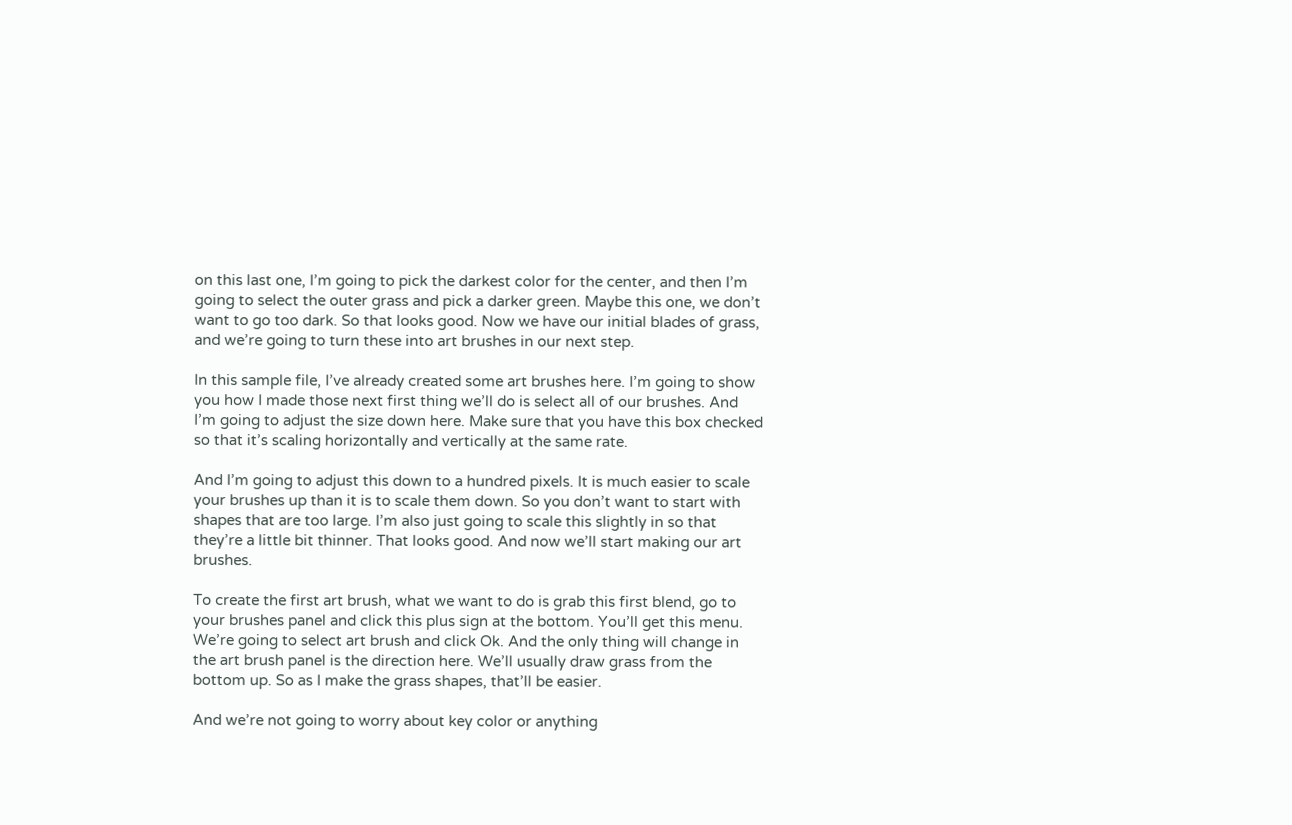on this last one, I’m going to pick the darkest color for the center, and then I’m going to select the outer grass and pick a darker green. Maybe this one, we don’t want to go too dark. So that looks good. Now we have our initial blades of grass, and we’re going to turn these into art brushes in our next step.

In this sample file, I’ve already created some art brushes here. I’m going to show you how I made those next first thing we’ll do is select all of our brushes. And I’m going to adjust the size down here. Make sure that you have this box checked so that it’s scaling horizontally and vertically at the same rate.

And I’m going to adjust this down to a hundred pixels. It is much easier to scale your brushes up than it is to scale them down. So you don’t want to start with shapes that are too large. I’m also just going to scale this slightly in so that they’re a little bit thinner. That looks good. And now we’ll start making our art brushes.

To create the first art brush, what we want to do is grab this first blend, go to your brushes panel and click this plus sign at the bottom. You’ll get this menu. We’re going to select art brush and click Ok. And the only thing will change in the art brush panel is the direction here. We’ll usually draw grass from the bottom up. So as I make the grass shapes, that’ll be easier.

And we’re not going to worry about key color or anything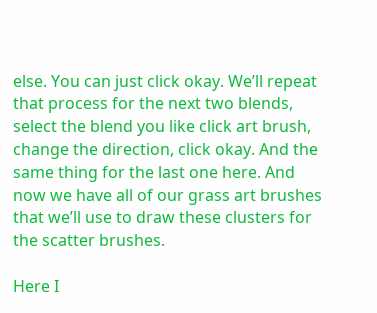else. You can just click okay. We’ll repeat that process for the next two blends, select the blend you like click art brush, change the direction, click okay. And the same thing for the last one here. And now we have all of our grass art brushes that we’ll use to draw these clusters for the scatter brushes.

Here I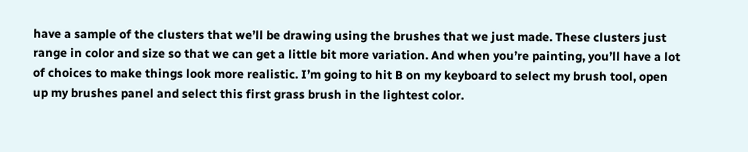have a sample of the clusters that we’ll be drawing using the brushes that we just made. These clusters just range in color and size so that we can get a little bit more variation. And when you’re painting, you’ll have a lot of choices to make things look more realistic. I’m going to hit B on my keyboard to select my brush tool, open up my brushes panel and select this first grass brush in the lightest color.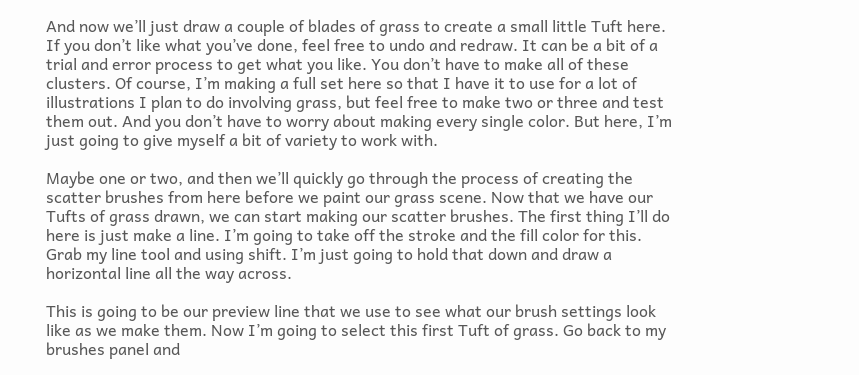And now we’ll just draw a couple of blades of grass to create a small little Tuft here. If you don’t like what you’ve done, feel free to undo and redraw. It can be a bit of a trial and error process to get what you like. You don’t have to make all of these clusters. Of course, I’m making a full set here so that I have it to use for a lot of illustrations I plan to do involving grass, but feel free to make two or three and test them out. And you don’t have to worry about making every single color. But here, I’m just going to give myself a bit of variety to work with.

Maybe one or two, and then we’ll quickly go through the process of creating the scatter brushes from here before we paint our grass scene. Now that we have our Tufts of grass drawn, we can start making our scatter brushes. The first thing I’ll do here is just make a line. I’m going to take off the stroke and the fill color for this. Grab my line tool and using shift. I’m just going to hold that down and draw a horizontal line all the way across.

This is going to be our preview line that we use to see what our brush settings look like as we make them. Now I’m going to select this first Tuft of grass. Go back to my brushes panel and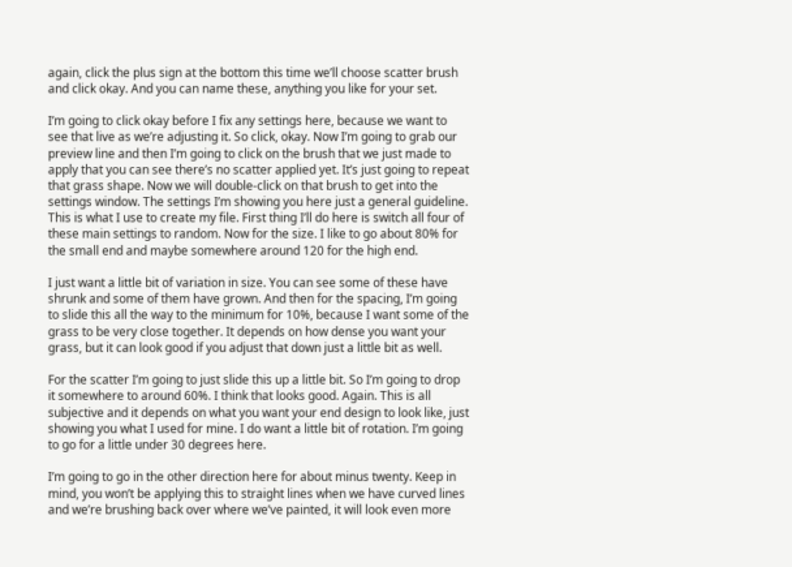again, click the plus sign at the bottom this time we’ll choose scatter brush and click okay. And you can name these, anything you like for your set.

I’m going to click okay before I fix any settings here, because we want to see that live as we’re adjusting it. So click, okay. Now I’m going to grab our preview line and then I’m going to click on the brush that we just made to apply that you can see there’s no scatter applied yet. It’s just going to repeat that grass shape. Now we will double-click on that brush to get into the settings window. The settings I’m showing you here just a general guideline. This is what I use to create my file. First thing I’ll do here is switch all four of these main settings to random. Now for the size. I like to go about 80% for the small end and maybe somewhere around 120 for the high end.

I just want a little bit of variation in size. You can see some of these have shrunk and some of them have grown. And then for the spacing, I’m going to slide this all the way to the minimum for 10%, because I want some of the grass to be very close together. It depends on how dense you want your grass, but it can look good if you adjust that down just a little bit as well.

For the scatter I’m going to just slide this up a little bit. So I’m going to drop it somewhere to around 60%. I think that looks good. Again. This is all subjective and it depends on what you want your end design to look like, just showing you what I used for mine. I do want a little bit of rotation. I’m going to go for a little under 30 degrees here.

I’m going to go in the other direction here for about minus twenty. Keep in mind, you won’t be applying this to straight lines when we have curved lines and we’re brushing back over where we’ve painted, it will look even more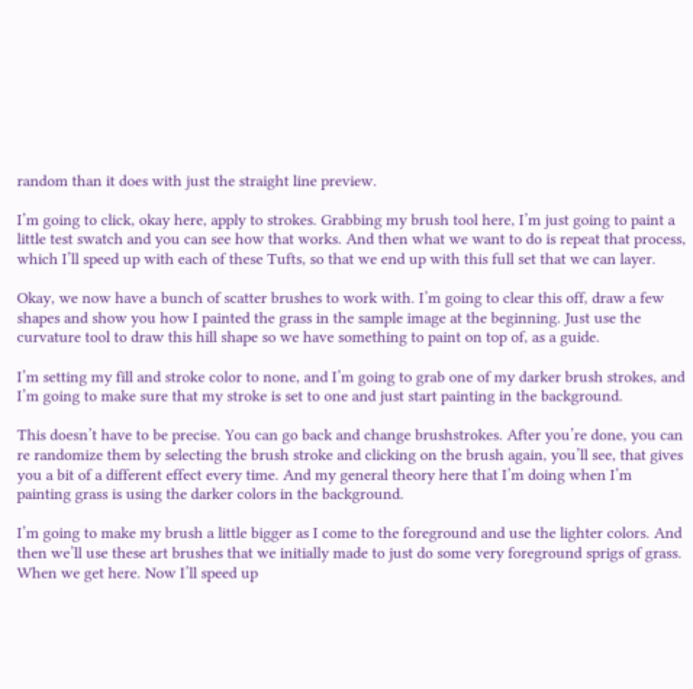random than it does with just the straight line preview.

I’m going to click, okay here, apply to strokes. Grabbing my brush tool here, I’m just going to paint a little test swatch and you can see how that works. And then what we want to do is repeat that process, which I’ll speed up with each of these Tufts, so that we end up with this full set that we can layer.

Okay, we now have a bunch of scatter brushes to work with. I’m going to clear this off, draw a few shapes and show you how I painted the grass in the sample image at the beginning. Just use the curvature tool to draw this hill shape so we have something to paint on top of, as a guide.

I’m setting my fill and stroke color to none, and I’m going to grab one of my darker brush strokes, and I’m going to make sure that my stroke is set to one and just start painting in the background.

This doesn’t have to be precise. You can go back and change brushstrokes. After you’re done, you can re randomize them by selecting the brush stroke and clicking on the brush again, you’ll see, that gives you a bit of a different effect every time. And my general theory here that I’m doing when I’m painting grass is using the darker colors in the background.

I’m going to make my brush a little bigger as I come to the foreground and use the lighter colors. And then we’ll use these art brushes that we initially made to just do some very foreground sprigs of grass. When we get here. Now I’ll speed up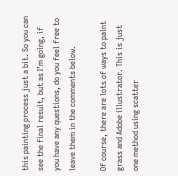this painting process just a bit. So you can see the final result, but as I’m going, if you have any questions, do you feel free to leave them in the comments below.

Of course, there are lots of ways to paint grass and Adobe illustrator. This is just one method using scatter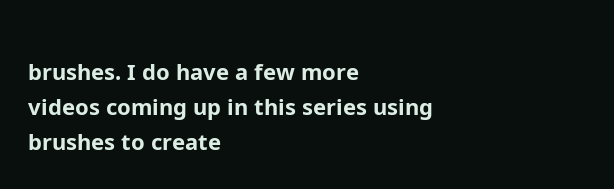brushes. I do have a few more videos coming up in this series using brushes to create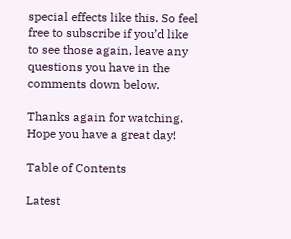special effects like this. So feel free to subscribe if you’d like to see those again, leave any questions you have in the comments down below.

Thanks again for watching. Hope you have a great day!

Table of Contents

Latest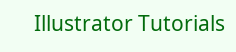Illustrator Tutorials